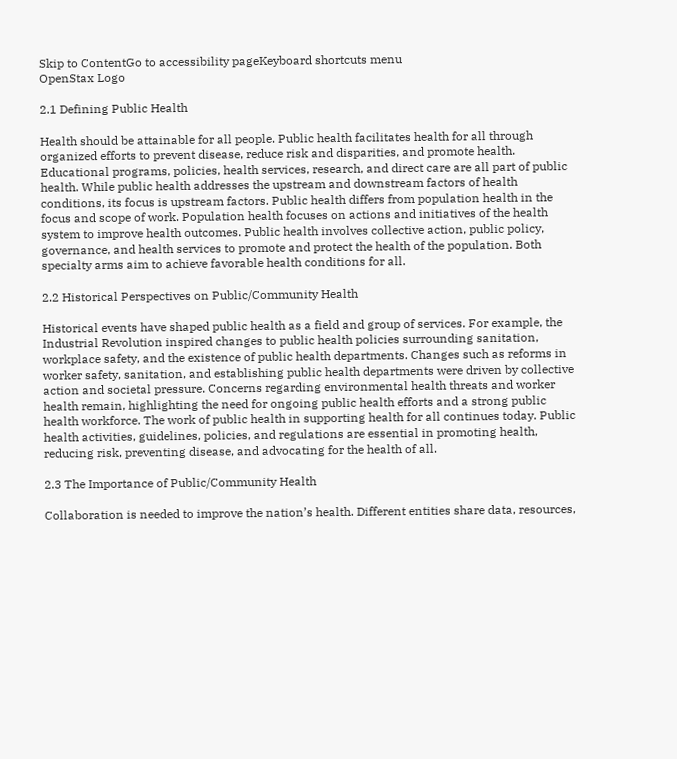Skip to ContentGo to accessibility pageKeyboard shortcuts menu
OpenStax Logo

2.1 Defining Public Health

Health should be attainable for all people. Public health facilitates health for all through organized efforts to prevent disease, reduce risk and disparities, and promote health. Educational programs, policies, health services, research, and direct care are all part of public health. While public health addresses the upstream and downstream factors of health conditions, its focus is upstream factors. Public health differs from population health in the focus and scope of work. Population health focuses on actions and initiatives of the health system to improve health outcomes. Public health involves collective action, public policy, governance, and health services to promote and protect the health of the population. Both specialty arms aim to achieve favorable health conditions for all.

2.2 Historical Perspectives on Public/Community Health

Historical events have shaped public health as a field and group of services. For example, the Industrial Revolution inspired changes to public health policies surrounding sanitation, workplace safety, and the existence of public health departments. Changes such as reforms in worker safety, sanitation, and establishing public health departments were driven by collective action and societal pressure. Concerns regarding environmental health threats and worker health remain, highlighting the need for ongoing public health efforts and a strong public health workforce. The work of public health in supporting health for all continues today. Public health activities, guidelines, policies, and regulations are essential in promoting health, reducing risk, preventing disease, and advocating for the health of all.

2.3 The Importance of Public/Community Health

Collaboration is needed to improve the nation’s health. Different entities share data, resources,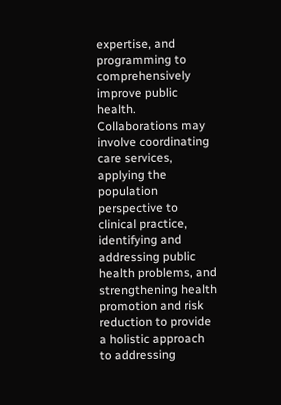expertise, and programming to comprehensively improve public health. Collaborations may involve coordinating care services, applying the population perspective to clinical practice, identifying and addressing public health problems, and strengthening health promotion and risk reduction to provide a holistic approach to addressing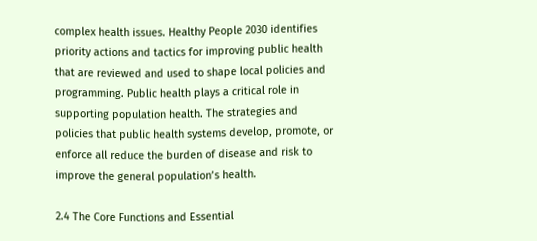complex health issues. Healthy People 2030 identifies priority actions and tactics for improving public health that are reviewed and used to shape local policies and programming. Public health plays a critical role in supporting population health. The strategies and policies that public health systems develop, promote, or enforce all reduce the burden of disease and risk to improve the general population’s health.

2.4 The Core Functions and Essential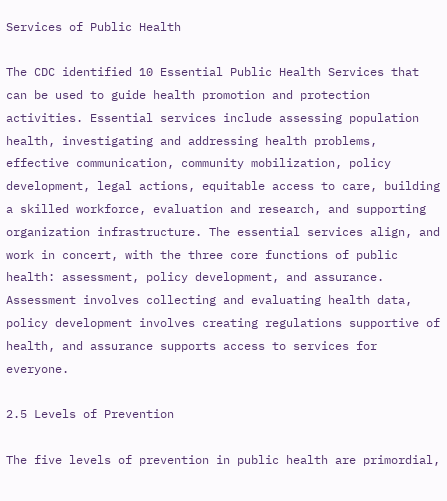Services of Public Health

The CDC identified 10 Essential Public Health Services that can be used to guide health promotion and protection activities. Essential services include assessing population health, investigating and addressing health problems, effective communication, community mobilization, policy development, legal actions, equitable access to care, building a skilled workforce, evaluation and research, and supporting organization infrastructure. The essential services align, and work in concert, with the three core functions of public health: assessment, policy development, and assurance. Assessment involves collecting and evaluating health data, policy development involves creating regulations supportive of health, and assurance supports access to services for everyone.

2.5 Levels of Prevention

The five levels of prevention in public health are primordial,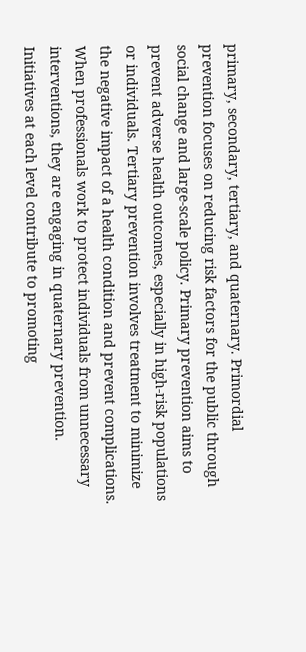primary, secondary, tertiary, and quaternary. Primordial prevention focuses on reducing risk factors for the public through social change and large-scale policy. Primary prevention aims to prevent adverse health outcomes, especially in high-risk populations or individuals. Tertiary prevention involves treatment to minimize the negative impact of a health condition and prevent complications. When professionals work to protect individuals from unnecessary interventions, they are engaging in quaternary prevention. Initiatives at each level contribute to promoting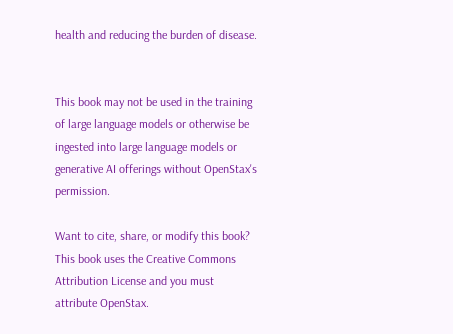health and reducing the burden of disease.


This book may not be used in the training of large language models or otherwise be ingested into large language models or generative AI offerings without OpenStax's permission.

Want to cite, share, or modify this book? This book uses the Creative Commons Attribution License and you must attribute OpenStax.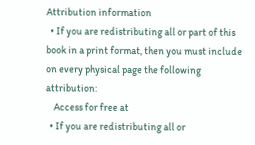Attribution information
  • If you are redistributing all or part of this book in a print format, then you must include on every physical page the following attribution:
    Access for free at
  • If you are redistributing all or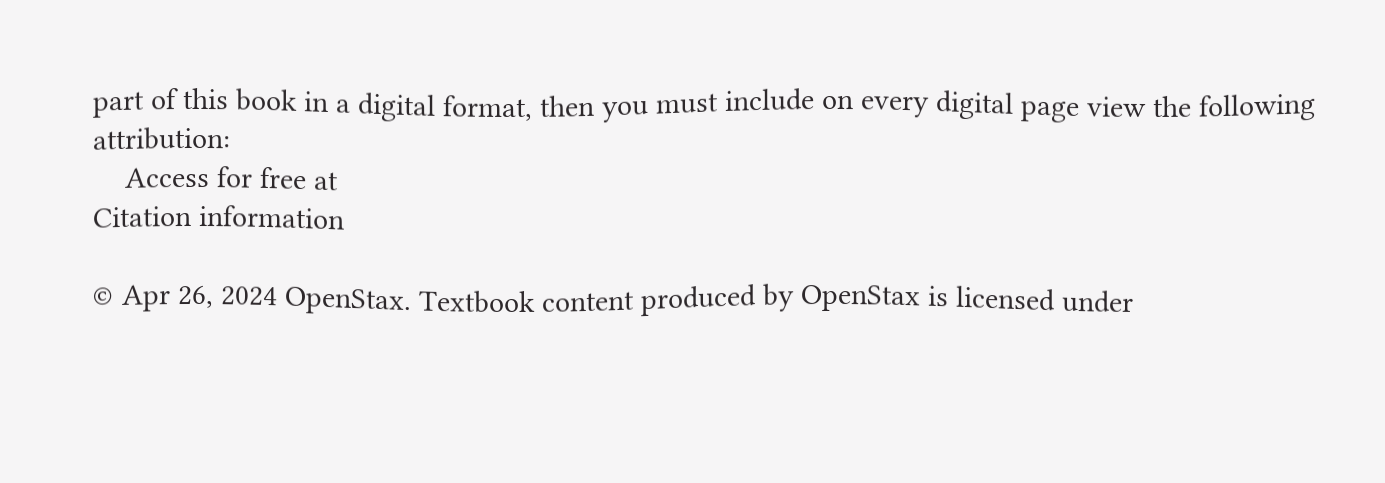part of this book in a digital format, then you must include on every digital page view the following attribution:
    Access for free at
Citation information

© Apr 26, 2024 OpenStax. Textbook content produced by OpenStax is licensed under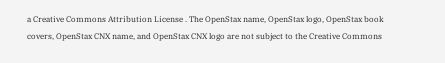a Creative Commons Attribution License . The OpenStax name, OpenStax logo, OpenStax book covers, OpenStax CNX name, and OpenStax CNX logo are not subject to the Creative Commons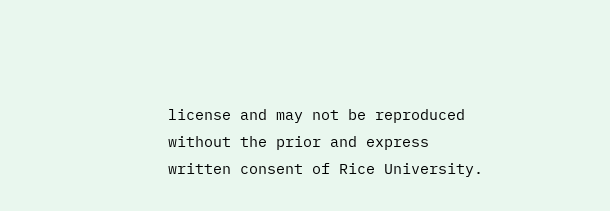license and may not be reproduced without the prior and express written consent of Rice University.